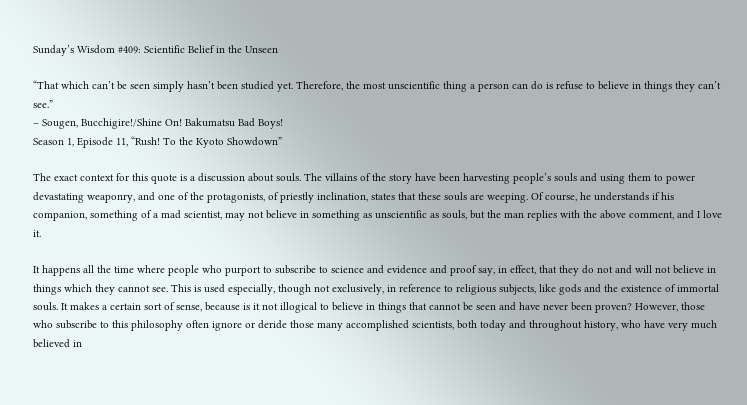Sunday’s Wisdom #409: Scientific Belief in the Unseen

“That which can’t be seen simply hasn’t been studied yet. Therefore, the most unscientific thing a person can do is refuse to believe in things they can’t see.”
– Sougen, Bucchigire!/Shine On! Bakumatsu Bad Boys!
Season 1, Episode 11, “Rush! To the Kyoto Showdown”

The exact context for this quote is a discussion about souls. The villains of the story have been harvesting people’s souls and using them to power devastating weaponry, and one of the protagonists, of priestly inclination, states that these souls are weeping. Of course, he understands if his companion, something of a mad scientist, may not believe in something as unscientific as souls, but the man replies with the above comment, and I love it.

It happens all the time where people who purport to subscribe to science and evidence and proof say, in effect, that they do not and will not believe in things which they cannot see. This is used especially, though not exclusively, in reference to religious subjects, like gods and the existence of immortal souls. It makes a certain sort of sense, because is it not illogical to believe in things that cannot be seen and have never been proven? However, those who subscribe to this philosophy often ignore or deride those many accomplished scientists, both today and throughout history, who have very much believed in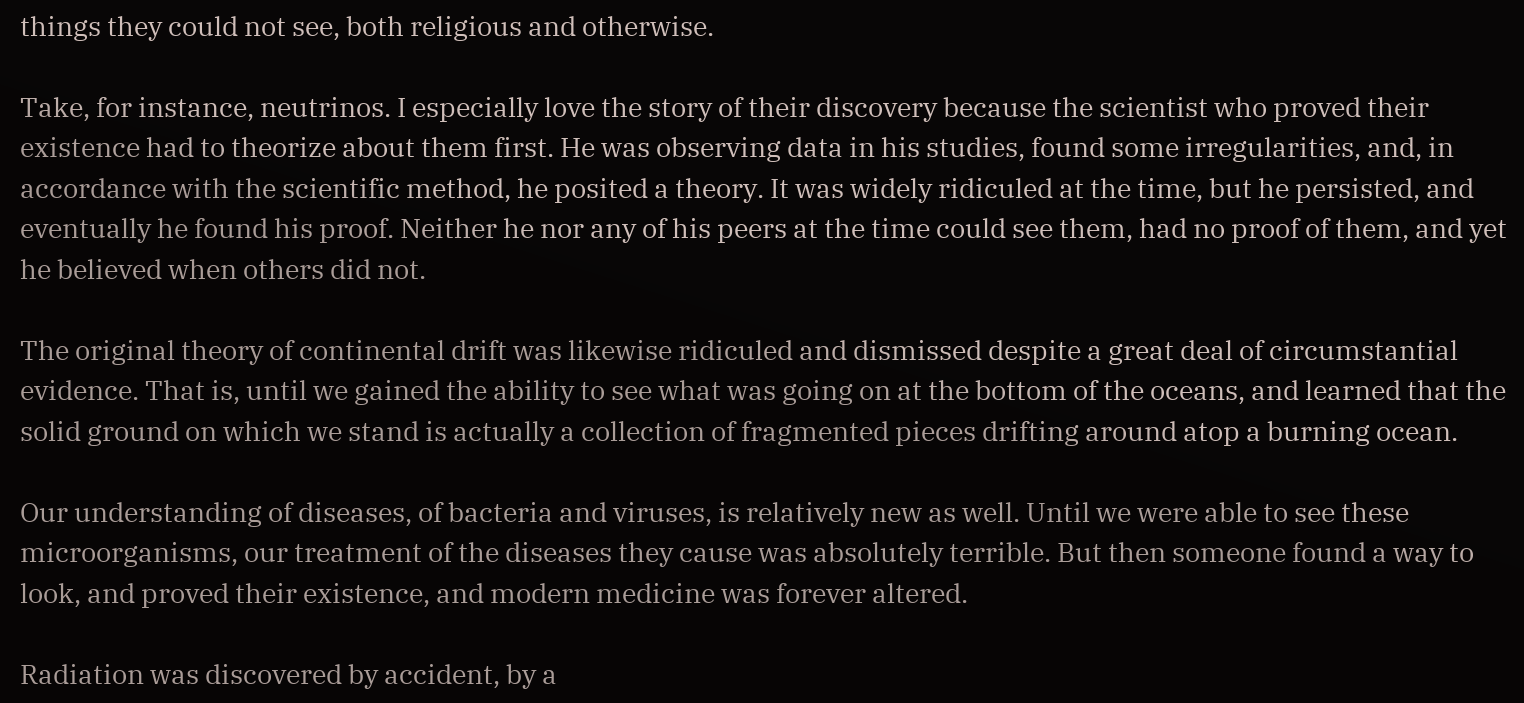things they could not see, both religious and otherwise.

Take, for instance, neutrinos. I especially love the story of their discovery because the scientist who proved their existence had to theorize about them first. He was observing data in his studies, found some irregularities, and, in accordance with the scientific method, he posited a theory. It was widely ridiculed at the time, but he persisted, and eventually he found his proof. Neither he nor any of his peers at the time could see them, had no proof of them, and yet he believed when others did not.

The original theory of continental drift was likewise ridiculed and dismissed despite a great deal of circumstantial evidence. That is, until we gained the ability to see what was going on at the bottom of the oceans, and learned that the solid ground on which we stand is actually a collection of fragmented pieces drifting around atop a burning ocean.

Our understanding of diseases, of bacteria and viruses, is relatively new as well. Until we were able to see these microorganisms, our treatment of the diseases they cause was absolutely terrible. But then someone found a way to look, and proved their existence, and modern medicine was forever altered.

Radiation was discovered by accident, by a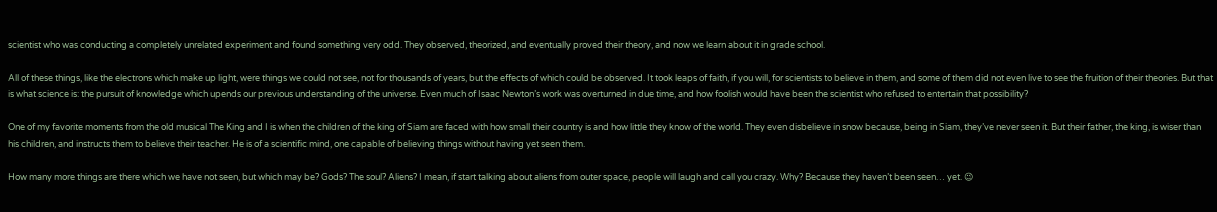scientist who was conducting a completely unrelated experiment and found something very odd. They observed, theorized, and eventually proved their theory, and now we learn about it in grade school.

All of these things, like the electrons which make up light, were things we could not see, not for thousands of years, but the effects of which could be observed. It took leaps of faith, if you will, for scientists to believe in them, and some of them did not even live to see the fruition of their theories. But that is what science is: the pursuit of knowledge which upends our previous understanding of the universe. Even much of Isaac Newton’s work was overturned in due time, and how foolish would have been the scientist who refused to entertain that possibility?

One of my favorite moments from the old musical The King and I is when the children of the king of Siam are faced with how small their country is and how little they know of the world. They even disbelieve in snow because, being in Siam, they’ve never seen it. But their father, the king, is wiser than his children, and instructs them to believe their teacher. He is of a scientific mind, one capable of believing things without having yet seen them.

How many more things are there which we have not seen, but which may be? Gods? The soul? Aliens? I mean, if start talking about aliens from outer space, people will laugh and call you crazy. Why? Because they haven’t been seen… yet. 😉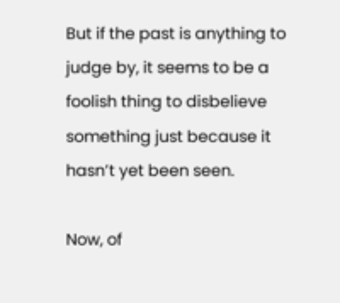But if the past is anything to judge by, it seems to be a foolish thing to disbelieve something just because it hasn’t yet been seen.

Now, of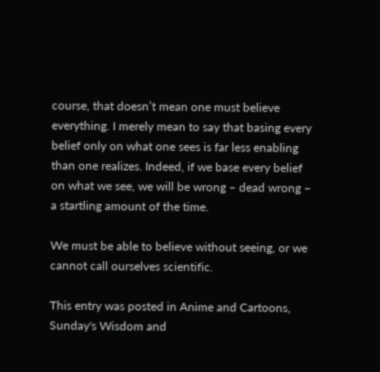course, that doesn’t mean one must believe everything. I merely mean to say that basing every belief only on what one sees is far less enabling than one realizes. Indeed, if we base every belief on what we see, we will be wrong – dead wrong – a startling amount of the time.

We must be able to believe without seeing, or we cannot call ourselves scientific.

This entry was posted in Anime and Cartoons, Sunday's Wisdom and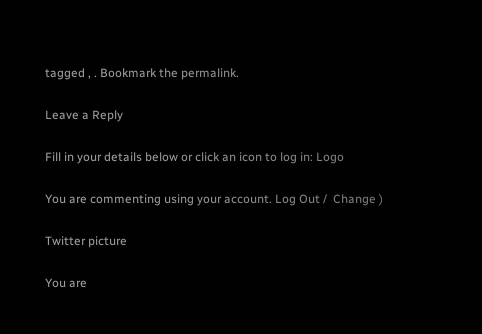tagged , . Bookmark the permalink.

Leave a Reply

Fill in your details below or click an icon to log in: Logo

You are commenting using your account. Log Out /  Change )

Twitter picture

You are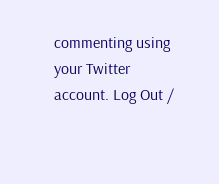commenting using your Twitter account. Log Out /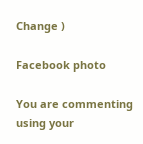Change )

Facebook photo

You are commenting using your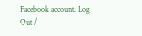Facebook account. Log Out /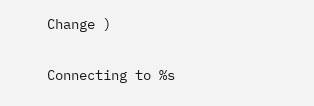Change )

Connecting to %s